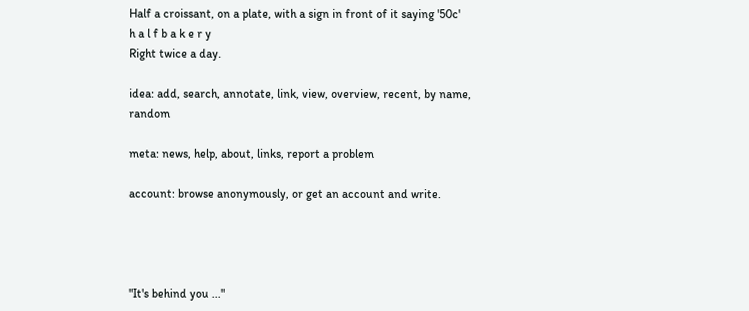Half a croissant, on a plate, with a sign in front of it saying '50c'
h a l f b a k e r y
Right twice a day.

idea: add, search, annotate, link, view, overview, recent, by name, random

meta: news, help, about, links, report a problem

account: browse anonymously, or get an account and write.




"It's behind you ..."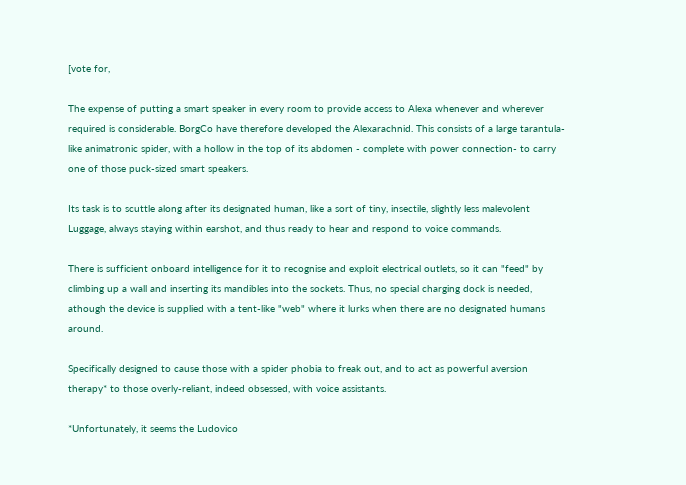[vote for,

The expense of putting a smart speaker in every room to provide access to Alexa whenever and wherever required is considerable. BorgCo have therefore developed the Alexarachnid. This consists of a large tarantula-like animatronic spider, with a hollow in the top of its abdomen - complete with power connection- to carry one of those puck-sized smart speakers.

Its task is to scuttle along after its designated human, like a sort of tiny, insectile, slightly less malevolent Luggage, always staying within earshot, and thus ready to hear and respond to voice commands.

There is sufficient onboard intelligence for it to recognise and exploit electrical outlets, so it can "feed" by climbing up a wall and inserting its mandibles into the sockets. Thus, no special charging dock is needed, athough the device is supplied with a tent-like "web" where it lurks when there are no designated humans around.

Specifically designed to cause those with a spider phobia to freak out, and to act as powerful aversion therapy* to those overly-reliant, indeed obsessed, with voice assistants.

*Unfortunately, it seems the Ludovico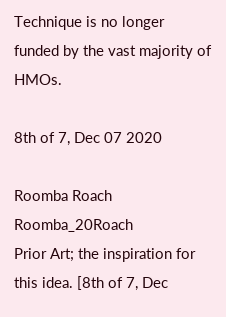Technique is no longer funded by the vast majority of HMOs.

8th of 7, Dec 07 2020

Roomba Roach Roomba_20Roach
Prior Art; the inspiration for this idea. [8th of 7, Dec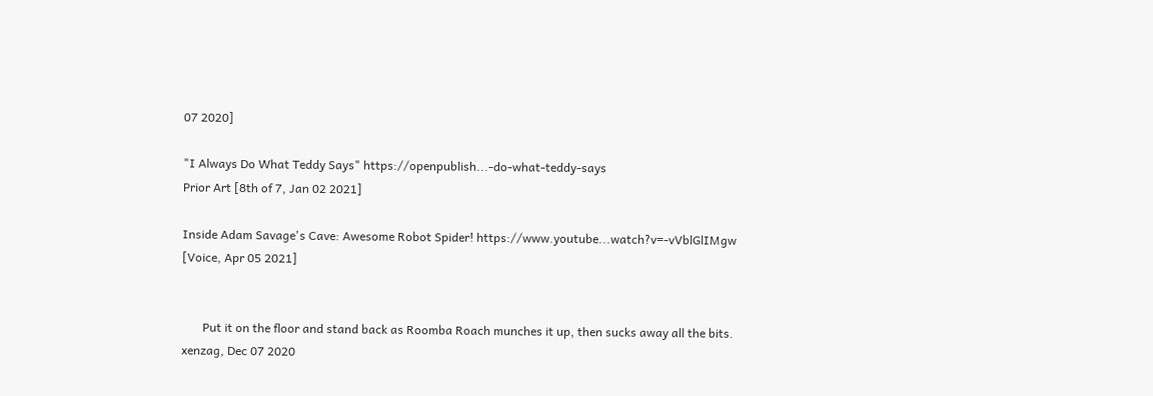07 2020]

"I Always Do What Teddy Says" https://openpublish...-do-what-teddy-says
Prior Art [8th of 7, Jan 02 2021]

Inside Adam Savage's Cave: Awesome Robot Spider! https://www.youtube...watch?v=-vVblGlIMgw
[Voice, Apr 05 2021]


       Put it on the floor and stand back as Roomba Roach munches it up, then sucks away all the bits.
xenzag, Dec 07 2020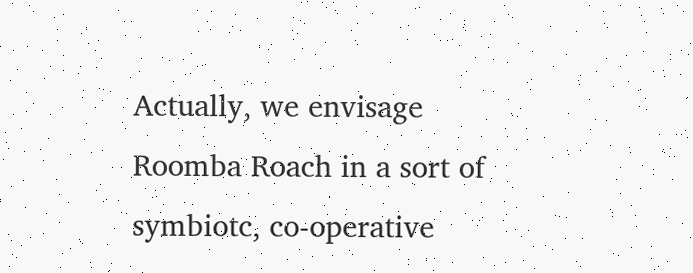Actually, we envisage Roomba Roach in a sort of symbiotc, co-operative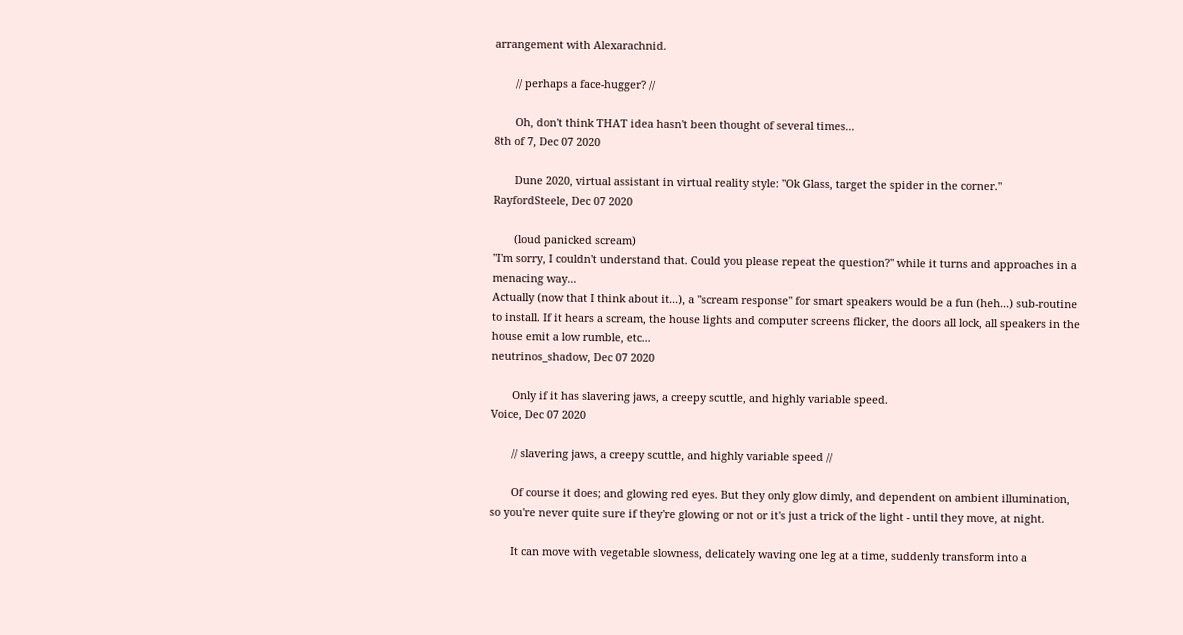arrangement with Alexarachnid.

       // perhaps a face-hugger? //

       Oh, don't think THAT idea hasn't been thought of several times...
8th of 7, Dec 07 2020

       Dune 2020, virtual assistant in virtual reality style: "Ok Glass, target the spider in the corner."
RayfordSteele, Dec 07 2020

       (loud panicked scream)
"I'm sorry, I couldn't understand that. Could you please repeat the question?" while it turns and approaches in a menacing way...
Actually (now that I think about it...), a "scream response" for smart speakers would be a fun (heh...) sub-routine to install. If it hears a scream, the house lights and computer screens flicker, the doors all lock, all speakers in the house emit a low rumble, etc...
neutrinos_shadow, Dec 07 2020

       Only if it has slavering jaws, a creepy scuttle, and highly variable speed.
Voice, Dec 07 2020

       // slavering jaws, a creepy scuttle, and highly variable speed //

       Of course it does; and glowing red eyes. But they only glow dimly, and dependent on ambient illumination, so you're never quite sure if they're glowing or not or it's just a trick of the light - until they move, at night.

       It can move with vegetable slowness, delicately waving one leg at a time, suddenly transform into a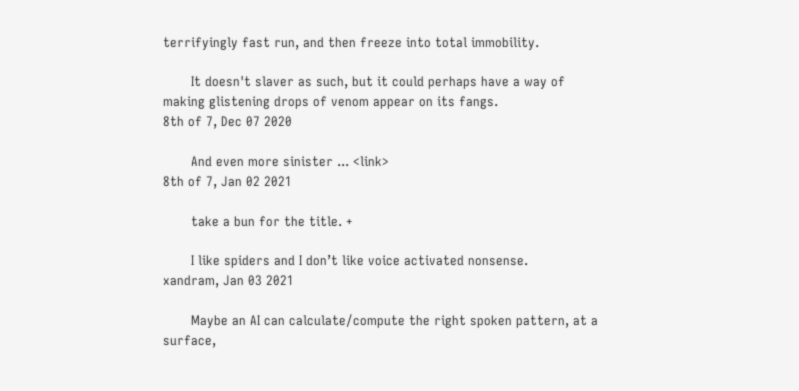terrifyingly fast run, and then freeze into total immobility.

       It doesn't slaver as such, but it could perhaps have a way of making glistening drops of venom appear on its fangs.
8th of 7, Dec 07 2020

       And even more sinister ... <link>
8th of 7, Jan 02 2021

       take a bun for the title. +

       I like spiders and I don’t like voice activated nonsense.
xandram, Jan 03 2021

       Maybe an AI can calculate/compute the right spoken pattern, at a surface,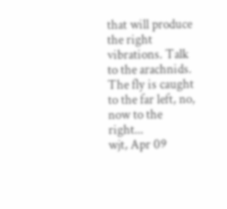that will produce the right vibrations. Talk to the arachnids. The fly is caught to the far left, no, now to the right...
wjt, Apr 09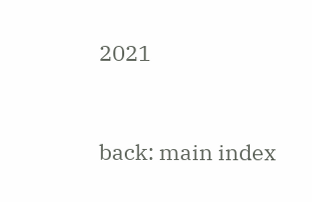2021


back: main index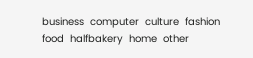business  computer  culture  fashion  food  halfbakery  home  other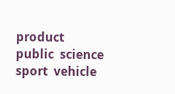product  public  science  sport  vehicle